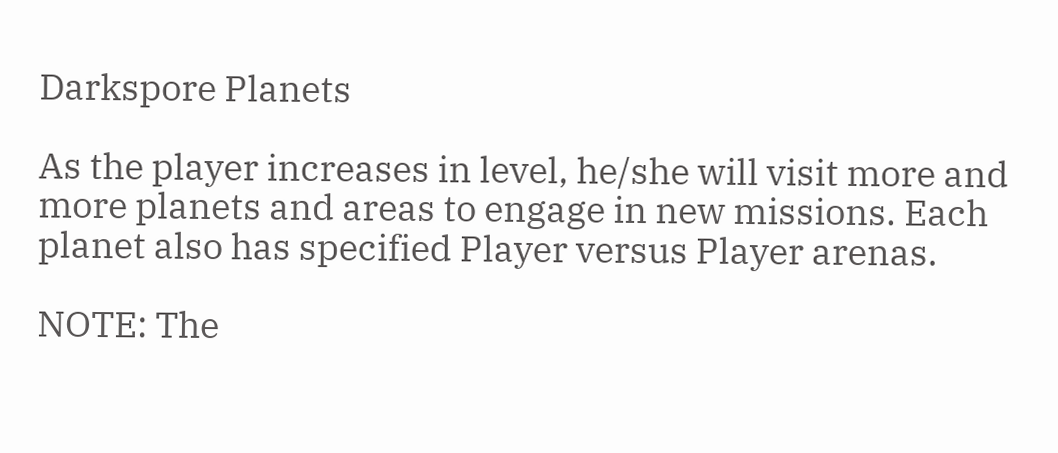Darkspore Planets

As the player increases in level, he/she will visit more and more planets and areas to engage in new missions. Each planet also has specified Player versus Player arenas.

NOTE: The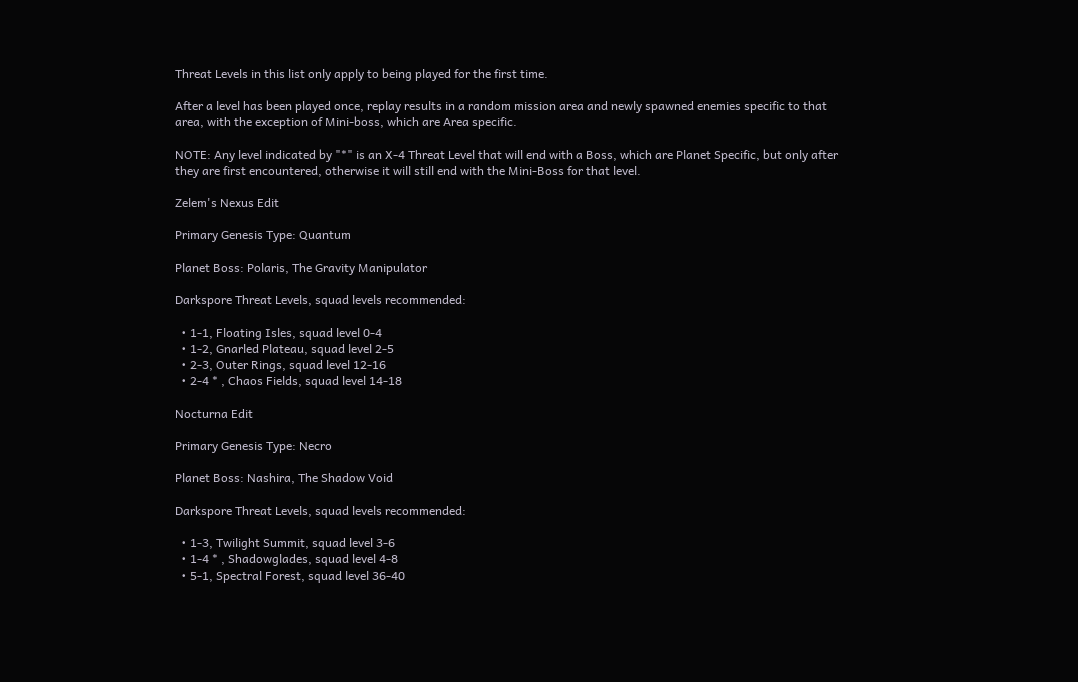Threat Levels in this list only apply to being played for the first time.

After a level has been played once, replay results in a random mission area and newly spawned enemies specific to that area, with the exception of Mini-boss, which are Area specific.

NOTE: Any level indicated by "*" is an X-4 Threat Level that will end with a Boss, which are Planet Specific, but only after they are first encountered, otherwise it will still end with the Mini-Boss for that level.

Zelem's Nexus Edit

Primary Genesis Type: Quantum

Planet Boss: Polaris, The Gravity Manipulator

Darkspore Threat Levels, squad levels recommended:

  • 1-1, Floating Isles, squad level 0-4
  • 1-2, Gnarled Plateau, squad level 2-5
  • 2-3, Outer Rings, squad level 12-16
  • 2-4 * , Chaos Fields, squad level 14-18

Nocturna Edit

Primary Genesis Type: Necro

Planet Boss: Nashira, The Shadow Void

Darkspore Threat Levels, squad levels recommended:

  • 1-3, Twilight Summit, squad level 3-6
  • 1-4 * , Shadowglades, squad level 4-8
  • 5-1, Spectral Forest, squad level 36-40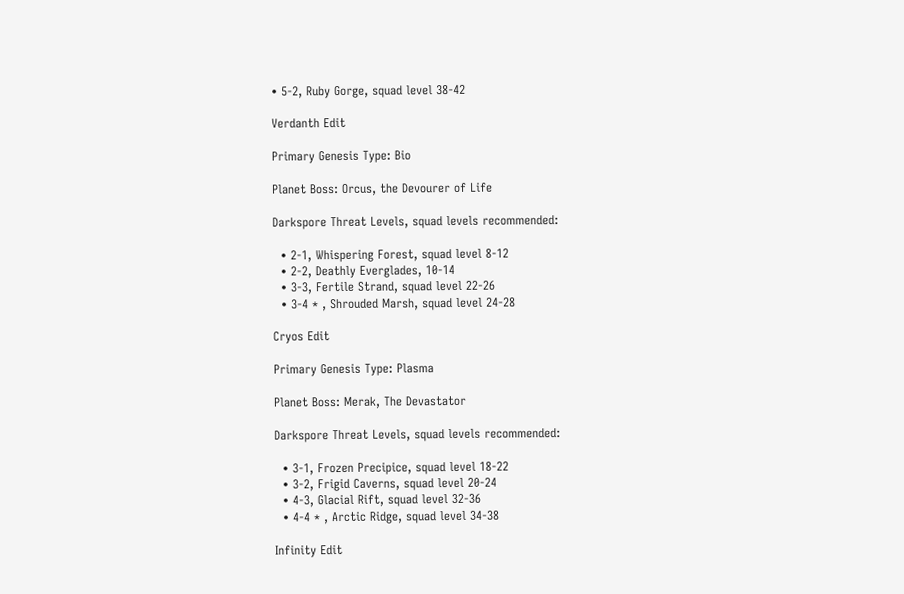• 5-2, Ruby Gorge, squad level 38-42

Verdanth Edit

Primary Genesis Type: Bio

Planet Boss: Orcus, the Devourer of Life

Darkspore Threat Levels, squad levels recommended:

  • 2-1, Whispering Forest, squad level 8-12
  • 2-2, Deathly Everglades, 10-14
  • 3-3, Fertile Strand, squad level 22-26
  • 3-4 * , Shrouded Marsh, squad level 24-28

Cryos Edit

Primary Genesis Type: Plasma

Planet Boss: Merak, The Devastator

Darkspore Threat Levels, squad levels recommended:

  • 3-1, Frozen Precipice, squad level 18-22
  • 3-2, Frigid Caverns, squad level 20-24
  • 4-3, Glacial Rift, squad level 32-36
  • 4-4 * , Arctic Ridge, squad level 34-38

Infinity Edit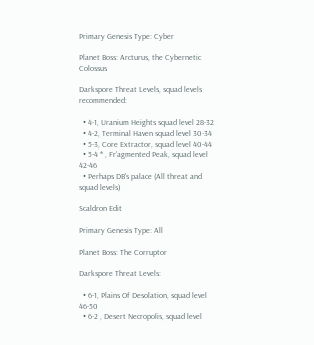Primary Genesis Type: Cyber

Planet Boss: Arcturus, the Cybernetic Colossus

Darkspore Threat Levels, squad levels recommended:

  • 4-1, Uranium Heights squad level 28-32
  • 4-2, Terminal Haven squad level 30-34
  • 5-3, Core Extractor, squad level 40-44
  • 5-4 * , Fr'agmented Peak, squad level 42-46
  • Perhaps DB's palace (All threat and squad levels)

Scaldron Edit

Primary Genesis Type: All

Planet Boss: The Corruptor

Darkspore Threat Levels:

  • 6-1, Plains Of Desolation, squad level 46-50
  • 6-2 , Desert Necropolis, squad level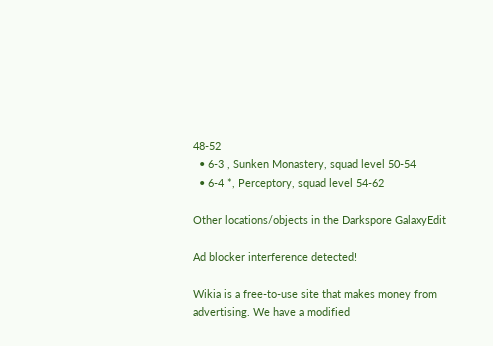48-52
  • 6-3 , Sunken Monastery, squad level 50-54
  • 6-4 *, Perceptory, squad level 54-62

Other locations/objects in the Darkspore GalaxyEdit

Ad blocker interference detected!

Wikia is a free-to-use site that makes money from advertising. We have a modified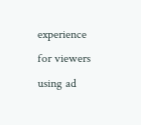experience for viewers using ad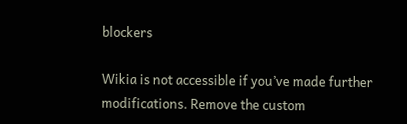blockers

Wikia is not accessible if you’ve made further modifications. Remove the custom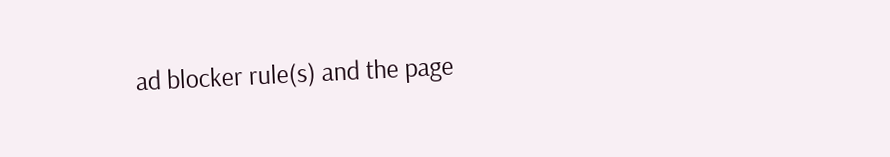ad blocker rule(s) and the page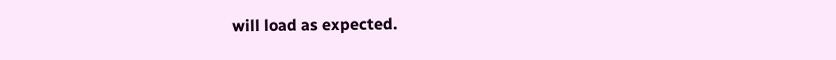will load as expected.